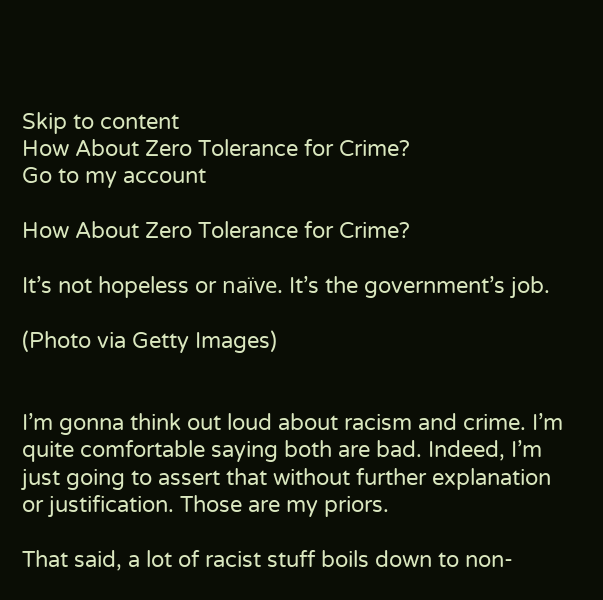Skip to content
How About Zero Tolerance for Crime?
Go to my account

How About Zero Tolerance for Crime?

It’s not hopeless or naïve. It’s the government’s job.

(Photo via Getty Images)


I’m gonna think out loud about racism and crime. I’m quite comfortable saying both are bad. Indeed, I’m just going to assert that without further explanation or justification. Those are my priors.

That said, a lot of racist stuff boils down to non-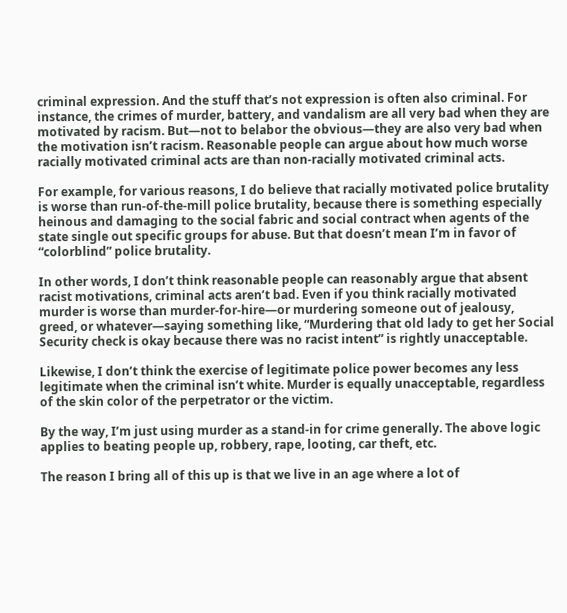criminal expression. And the stuff that’s not expression is often also criminal. For instance, the crimes of murder, battery, and vandalism are all very bad when they are motivated by racism. But—not to belabor the obvious—they are also very bad when the motivation isn’t racism. Reasonable people can argue about how much worse racially motivated criminal acts are than non-racially motivated criminal acts.

For example, for various reasons, I do believe that racially motivated police brutality is worse than run-of-the-mill police brutality, because there is something especially heinous and damaging to the social fabric and social contract when agents of the state single out specific groups for abuse. But that doesn’t mean I’m in favor of “colorblind” police brutality.

In other words, I don’t think reasonable people can reasonably argue that absent racist motivations, criminal acts aren’t bad. Even if you think racially motivated murder is worse than murder-for-hire—or murdering someone out of jealousy, greed, or whatever—saying something like, “Murdering that old lady to get her Social Security check is okay because there was no racist intent” is rightly unacceptable.

Likewise, I don’t think the exercise of legitimate police power becomes any less legitimate when the criminal isn’t white. Murder is equally unacceptable, regardless of the skin color of the perpetrator or the victim.

By the way, I’m just using murder as a stand-in for crime generally. The above logic applies to beating people up, robbery, rape, looting, car theft, etc.

The reason I bring all of this up is that we live in an age where a lot of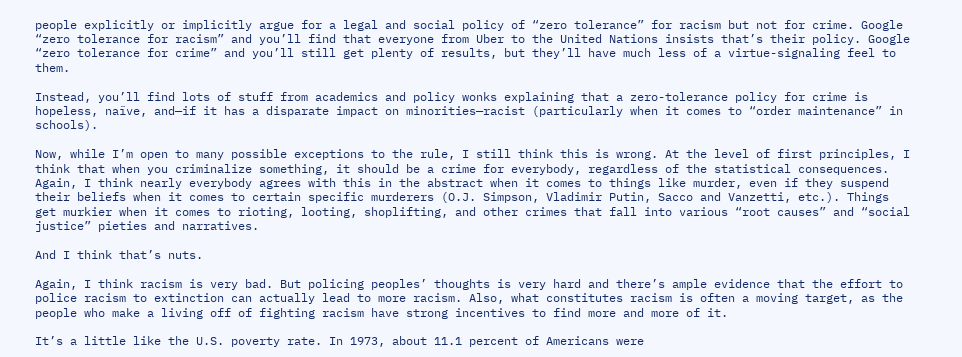people explicitly or implicitly argue for a legal and social policy of “zero tolerance” for racism but not for crime. Google “zero tolerance for racism” and you’ll find that everyone from Uber to the United Nations insists that’s their policy. Google “zero tolerance for crime” and you’ll still get plenty of results, but they’ll have much less of a virtue-signaling feel to them.

Instead, you’ll find lots of stuff from academics and policy wonks explaining that a zero-tolerance policy for crime is hopeless, naïve, and—if it has a disparate impact on minorities—racist (particularly when it comes to “order maintenance” in schools).

Now, while I’m open to many possible exceptions to the rule, I still think this is wrong. At the level of first principles, I think that when you criminalize something, it should be a crime for everybody, regardless of the statistical consequences.  Again, I think nearly everybody agrees with this in the abstract when it comes to things like murder, even if they suspend their beliefs when it comes to certain specific murderers (O.J. Simpson, Vladimir Putin, Sacco and Vanzetti, etc.). Things get murkier when it comes to rioting, looting, shoplifting, and other crimes that fall into various “root causes” and “social justice” pieties and narratives.

And I think that’s nuts.

Again, I think racism is very bad. But policing peoples’ thoughts is very hard and there’s ample evidence that the effort to police racism to extinction can actually lead to more racism. Also, what constitutes racism is often a moving target, as the people who make a living off of fighting racism have strong incentives to find more and more of it.

It’s a little like the U.S. poverty rate. In 1973, about 11.1 percent of Americans were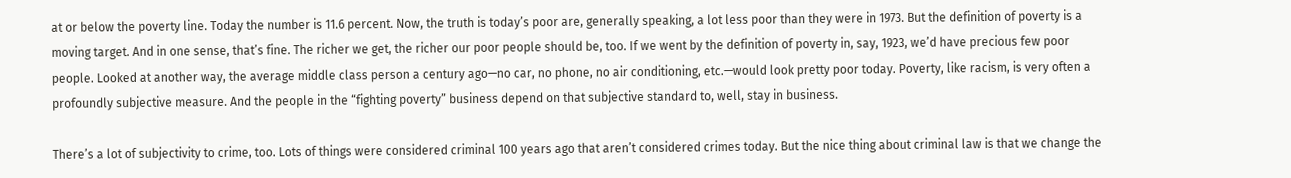at or below the poverty line. Today the number is 11.6 percent. Now, the truth is today’s poor are, generally speaking, a lot less poor than they were in 1973. But the definition of poverty is a moving target. And in one sense, that’s fine. The richer we get, the richer our poor people should be, too. If we went by the definition of poverty in, say, 1923, we’d have precious few poor people. Looked at another way, the average middle class person a century ago—no car, no phone, no air conditioning, etc.—would look pretty poor today. Poverty, like racism, is very often a profoundly subjective measure. And the people in the “fighting poverty” business depend on that subjective standard to, well, stay in business.

There’s a lot of subjectivity to crime, too. Lots of things were considered criminal 100 years ago that aren’t considered crimes today. But the nice thing about criminal law is that we change the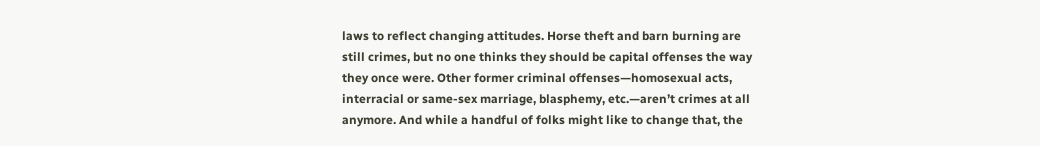laws to reflect changing attitudes. Horse theft and barn burning are still crimes, but no one thinks they should be capital offenses the way they once were. Other former criminal offenses—homosexual acts, interracial or same-sex marriage, blasphemy, etc.—aren’t crimes at all anymore. And while a handful of folks might like to change that, the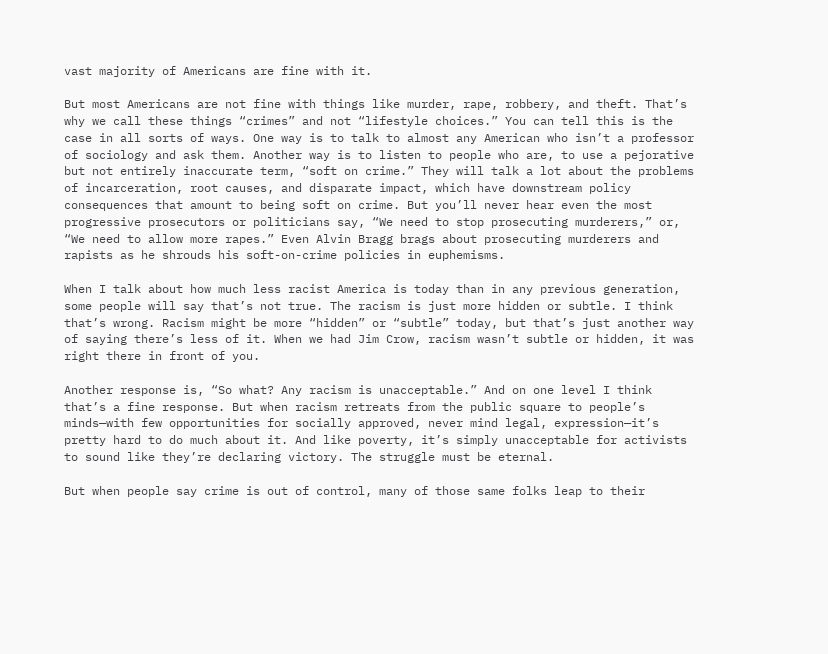vast majority of Americans are fine with it.

But most Americans are not fine with things like murder, rape, robbery, and theft. That’s why we call these things “crimes” and not “lifestyle choices.” You can tell this is the case in all sorts of ways. One way is to talk to almost any American who isn’t a professor of sociology and ask them. Another way is to listen to people who are, to use a pejorative but not entirely inaccurate term, “soft on crime.” They will talk a lot about the problems of incarceration, root causes, and disparate impact, which have downstream policy consequences that amount to being soft on crime. But you’ll never hear even the most progressive prosecutors or politicians say, “We need to stop prosecuting murderers,” or, “We need to allow more rapes.” Even Alvin Bragg brags about prosecuting murderers and rapists as he shrouds his soft-on-crime policies in euphemisms.

When I talk about how much less racist America is today than in any previous generation, some people will say that’s not true. The racism is just more hidden or subtle. I think that’s wrong. Racism might be more “hidden” or “subtle” today, but that’s just another way of saying there’s less of it. When we had Jim Crow, racism wasn’t subtle or hidden, it was right there in front of you.

Another response is, “So what? Any racism is unacceptable.” And on one level I think that’s a fine response. But when racism retreats from the public square to people’s minds—with few opportunities for socially approved, never mind legal, expression—it’s pretty hard to do much about it. And like poverty, it’s simply unacceptable for activists to sound like they’re declaring victory. The struggle must be eternal.

But when people say crime is out of control, many of those same folks leap to their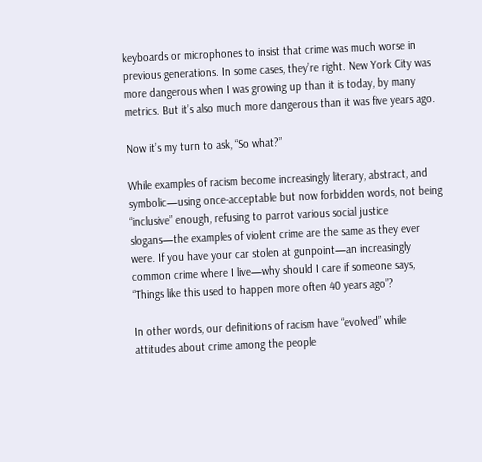keyboards or microphones to insist that crime was much worse in previous generations. In some cases, they’re right. New York City was more dangerous when I was growing up than it is today, by many metrics. But it’s also much more dangerous than it was five years ago.

Now it’s my turn to ask, “So what?”

While examples of racism become increasingly literary, abstract, and symbolic—using once-acceptable but now forbidden words, not being “inclusive” enough, refusing to parrot various social justice slogans—the examples of violent crime are the same as they ever were. If you have your car stolen at gunpoint—an increasingly common crime where I live—why should I care if someone says, “Things like this used to happen more often 40 years ago”?

In other words, our definitions of racism have “evolved” while attitudes about crime among the people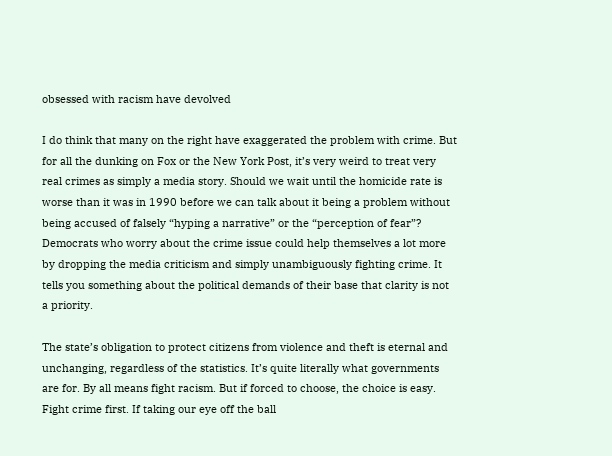obsessed with racism have devolved

I do think that many on the right have exaggerated the problem with crime. But for all the dunking on Fox or the New York Post, it’s very weird to treat very real crimes as simply a media story. Should we wait until the homicide rate is worse than it was in 1990 before we can talk about it being a problem without being accused of falsely “hyping a narrative” or the “perception of fear”? Democrats who worry about the crime issue could help themselves a lot more by dropping the media criticism and simply unambiguously fighting crime. It tells you something about the political demands of their base that clarity is not a priority.

The state’s obligation to protect citizens from violence and theft is eternal and unchanging, regardless of the statistics. It’s quite literally what governments are for. By all means fight racism. But if forced to choose, the choice is easy. Fight crime first. If taking our eye off the ball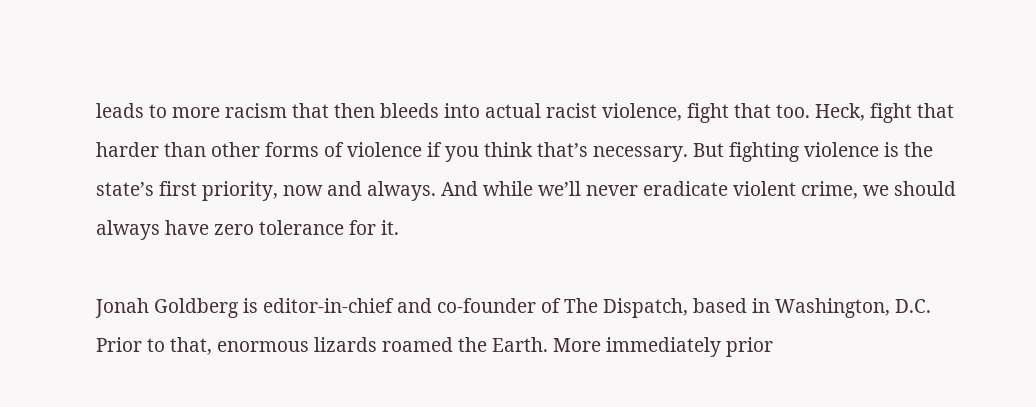leads to more racism that then bleeds into actual racist violence, fight that too. Heck, fight that harder than other forms of violence if you think that’s necessary. But fighting violence is the state’s first priority, now and always. And while we’ll never eradicate violent crime, we should always have zero tolerance for it.

Jonah Goldberg is editor-in-chief and co-founder of The Dispatch, based in Washington, D.C. Prior to that, enormous lizards roamed the Earth. More immediately prior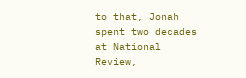to that, Jonah spent two decades at National Review,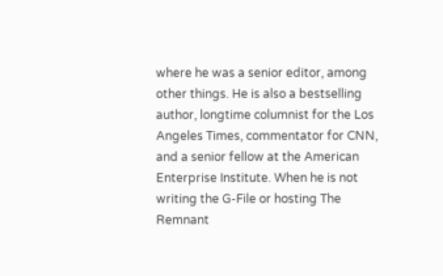where he was a senior editor, among other things. He is also a bestselling author, longtime columnist for the Los Angeles Times, commentator for CNN, and a senior fellow at the American Enterprise Institute. When he is not writing the G-File or hosting The Remnant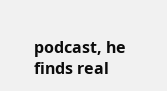podcast, he finds real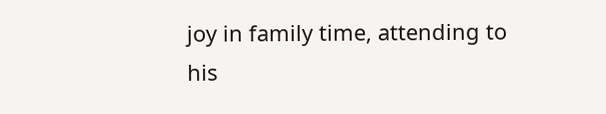joy in family time, attending to his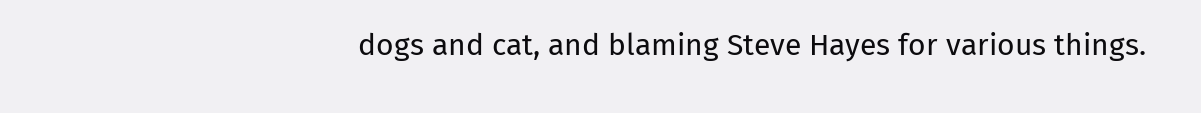dogs and cat, and blaming Steve Hayes for various things.